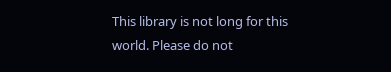This library is not long for this world. Please do not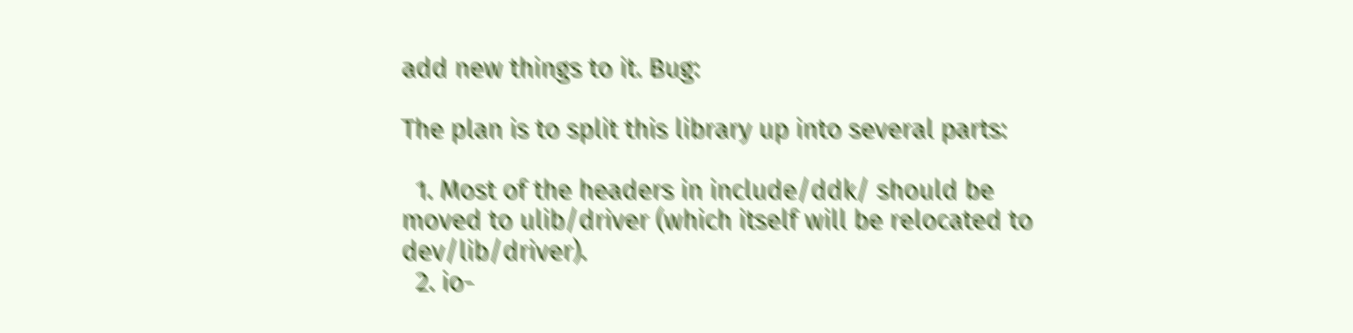add new things to it. Bug:

The plan is to split this library up into several parts:

  1. Most of the headers in include/ddk/ should be moved to ulib/driver (which itself will be relocated to dev/lib/driver).
  2. io-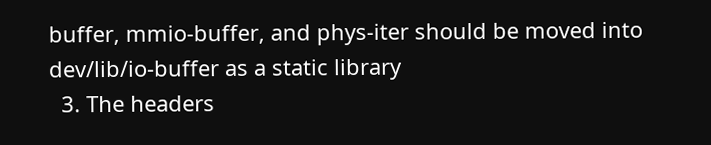buffer, mmio-buffer, and phys-iter should be moved into dev/lib/io-buffer as a static library
  3. The headers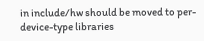in include/hw should be moved to per-device-type libraries